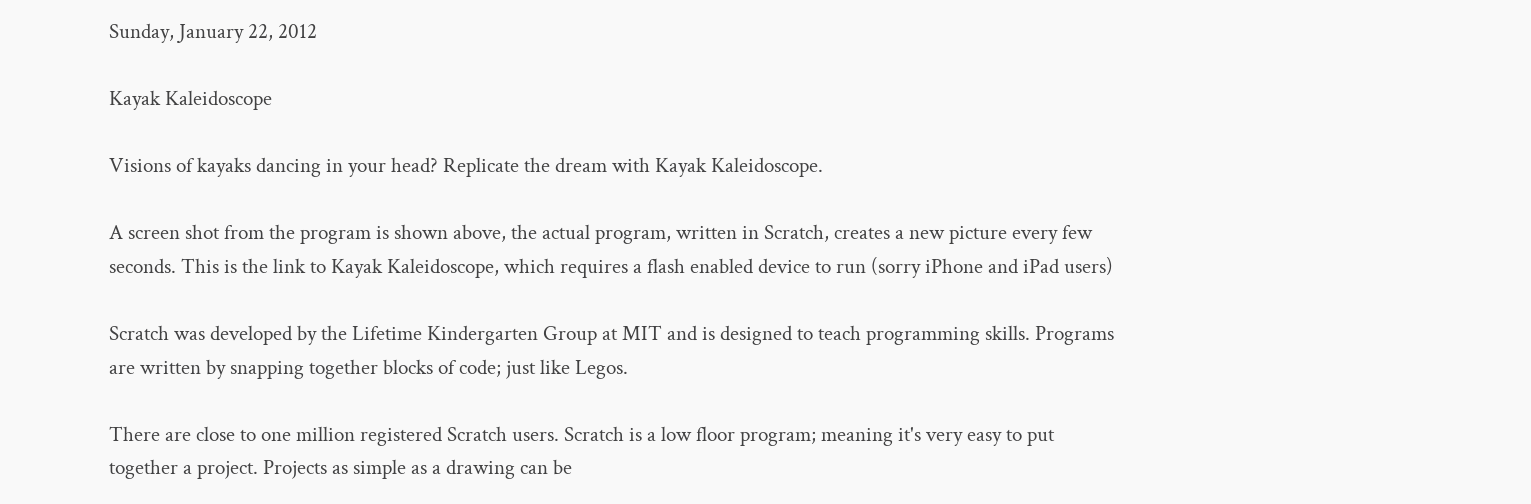Sunday, January 22, 2012

Kayak Kaleidoscope

Visions of kayaks dancing in your head? Replicate the dream with Kayak Kaleidoscope.

A screen shot from the program is shown above, the actual program, written in Scratch, creates a new picture every few seconds. This is the link to Kayak Kaleidoscope, which requires a flash enabled device to run (sorry iPhone and iPad users)

Scratch was developed by the Lifetime Kindergarten Group at MIT and is designed to teach programming skills. Programs are written by snapping together blocks of code; just like Legos.

There are close to one million registered Scratch users. Scratch is a low floor program; meaning it's very easy to put together a project. Projects as simple as a drawing can be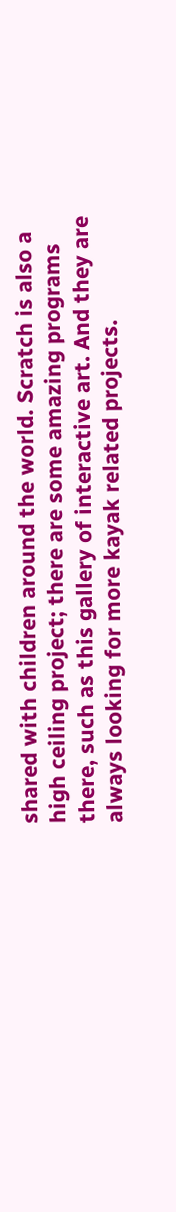shared with children around the world. Scratch is also a high ceiling project; there are some amazing programs there, such as this gallery of interactive art. And they are always looking for more kayak related projects.